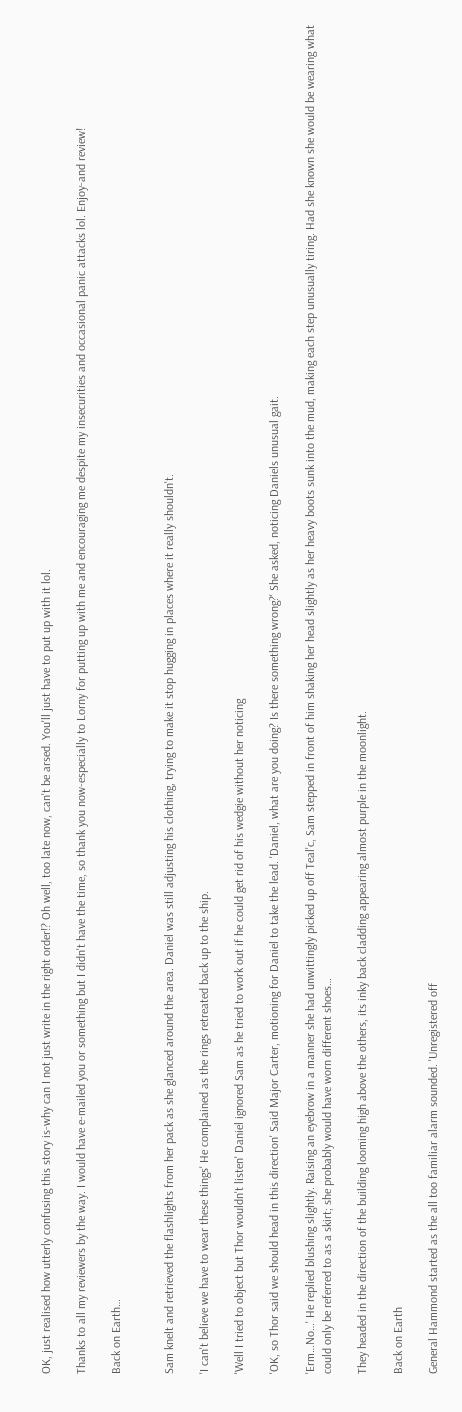OK, just realised how utterly confusing this story is-why can I not just write in the right order!? Oh well, too late now, can't be arsed. You'll just have to put up with it lol.

Thanks to all my reviewers by the way. I would have e-mailed you or something but I didn't have the time, so thank you now-especially to Lorny for putting up with me and encouraging me despite my insecurities and occasional panic attacks lol. Enjoy-and review!

Back on Earth…


Sam knelt and retrieved the flashlights from her pack as she glanced around the area. Daniel was still adjusting his clothing, trying to make it stop hugging in places where it really shouldn't.

'I can't believe we have to wear these things' He complained as the rings retreated back up to the ship.

'Well I tried to object but Thor wouldn't listen' Daniel ignored Sam as he tried to work out if he could get rid of his wedgie without her noticing

'OK, so Thor said we should head in this direction' Said Major Carter, motioning for Daniel to take the lead. 'Daniel, what are you doing? Is there something wrong?' She asked, noticing Daniels unusual gait.

'Erm…No…' He replied blushing slightly. Raising an eyebrow in a manner she had unwittingly picked up off Teal'c, Sam stepped in front of him shaking her head slightly as her heavy boots sunk into the mud, making each step unusually tiring. Had she known she would be wearing what could only be referred to as a skirt; she probably would have worn different shoes…

They headed in the direction of the building looming high above the others, its inky back cladding appearing almost purple in the moonlight.

Back on Earth

General Hammond started as the all too familiar alarm sounded. 'Unregistered off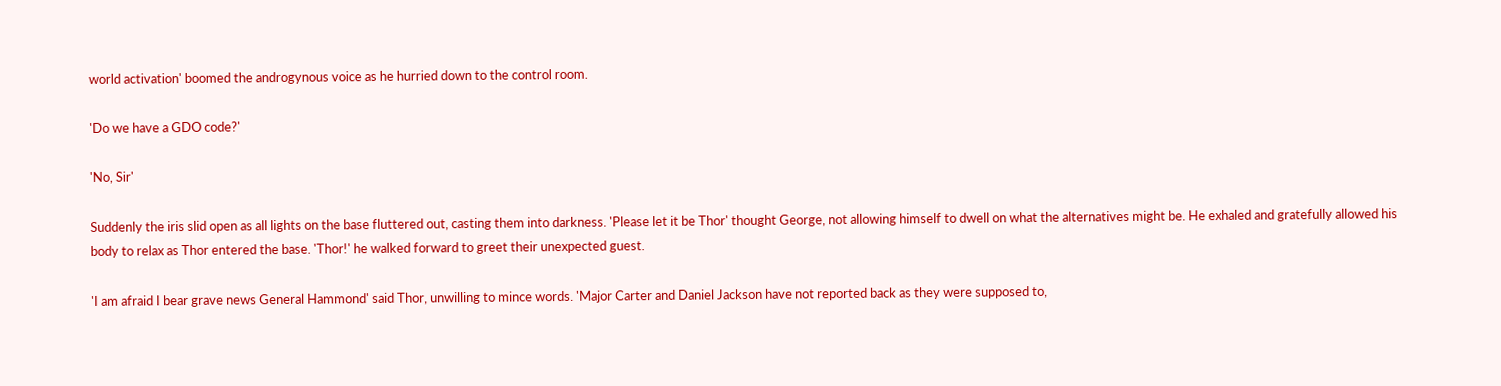world activation' boomed the androgynous voice as he hurried down to the control room.

'Do we have a GDO code?'

'No, Sir'

Suddenly the iris slid open as all lights on the base fluttered out, casting them into darkness. 'Please let it be Thor' thought George, not allowing himself to dwell on what the alternatives might be. He exhaled and gratefully allowed his body to relax as Thor entered the base. 'Thor!' he walked forward to greet their unexpected guest.

'I am afraid I bear grave news General Hammond' said Thor, unwilling to mince words. 'Major Carter and Daniel Jackson have not reported back as they were supposed to,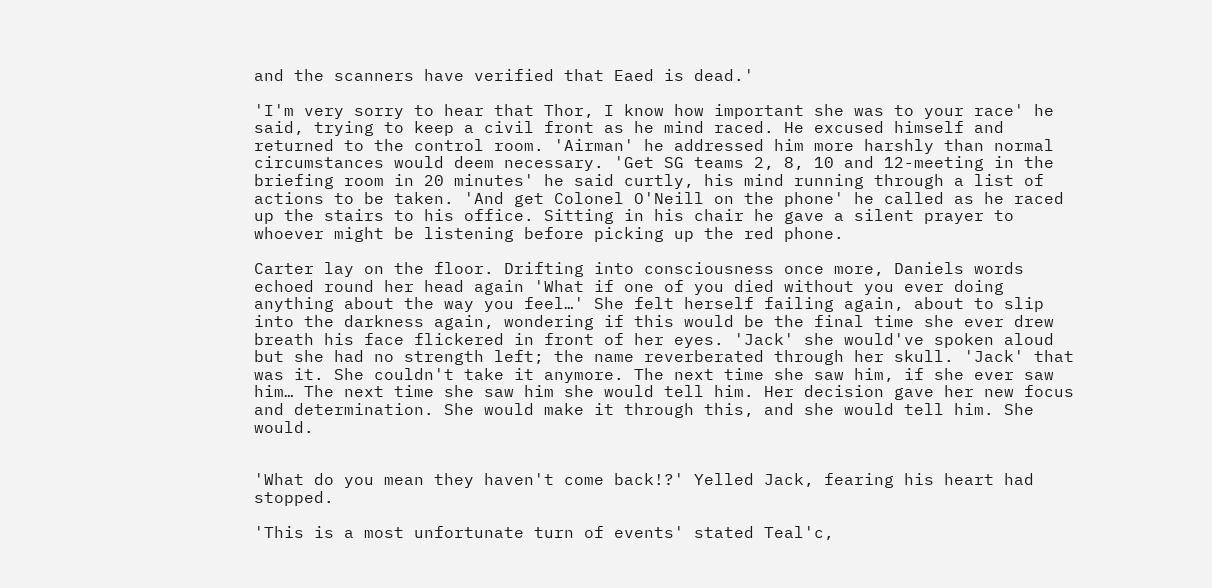and the scanners have verified that Eaed is dead.'

'I'm very sorry to hear that Thor, I know how important she was to your race' he said, trying to keep a civil front as he mind raced. He excused himself and returned to the control room. 'Airman' he addressed him more harshly than normal circumstances would deem necessary. 'Get SG teams 2, 8, 10 and 12-meeting in the briefing room in 20 minutes' he said curtly, his mind running through a list of actions to be taken. 'And get Colonel O'Neill on the phone' he called as he raced up the stairs to his office. Sitting in his chair he gave a silent prayer to whoever might be listening before picking up the red phone.

Carter lay on the floor. Drifting into consciousness once more, Daniels words echoed round her head again 'What if one of you died without you ever doing anything about the way you feel…' She felt herself failing again, about to slip into the darkness again, wondering if this would be the final time she ever drew breath his face flickered in front of her eyes. 'Jack' she would've spoken aloud but she had no strength left; the name reverberated through her skull. 'Jack' that was it. She couldn't take it anymore. The next time she saw him, if she ever saw him… The next time she saw him she would tell him. Her decision gave her new focus and determination. She would make it through this, and she would tell him. She would.


'What do you mean they haven't come back!?' Yelled Jack, fearing his heart had stopped.

'This is a most unfortunate turn of events' stated Teal'c,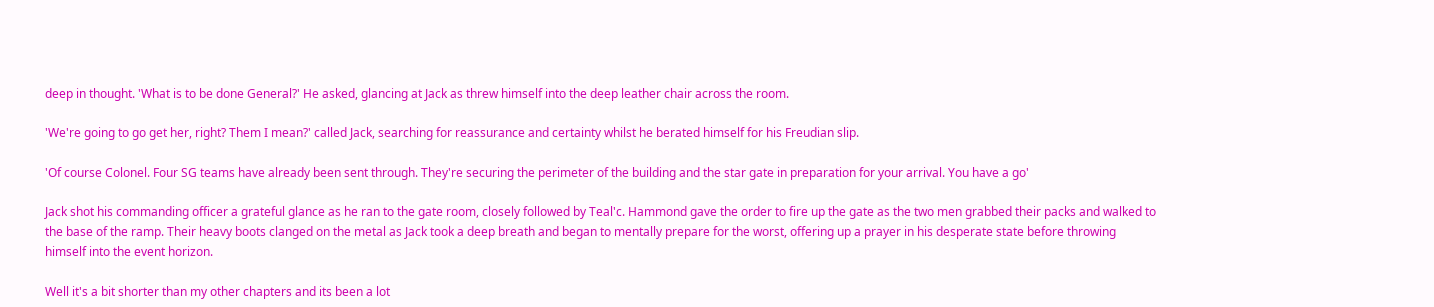deep in thought. 'What is to be done General?' He asked, glancing at Jack as threw himself into the deep leather chair across the room.

'We're going to go get her, right? Them I mean?' called Jack, searching for reassurance and certainty whilst he berated himself for his Freudian slip.

'Of course Colonel. Four SG teams have already been sent through. They're securing the perimeter of the building and the star gate in preparation for your arrival. You have a go'

Jack shot his commanding officer a grateful glance as he ran to the gate room, closely followed by Teal'c. Hammond gave the order to fire up the gate as the two men grabbed their packs and walked to the base of the ramp. Their heavy boots clanged on the metal as Jack took a deep breath and began to mentally prepare for the worst, offering up a prayer in his desperate state before throwing himself into the event horizon.

Well it's a bit shorter than my other chapters and its been a lot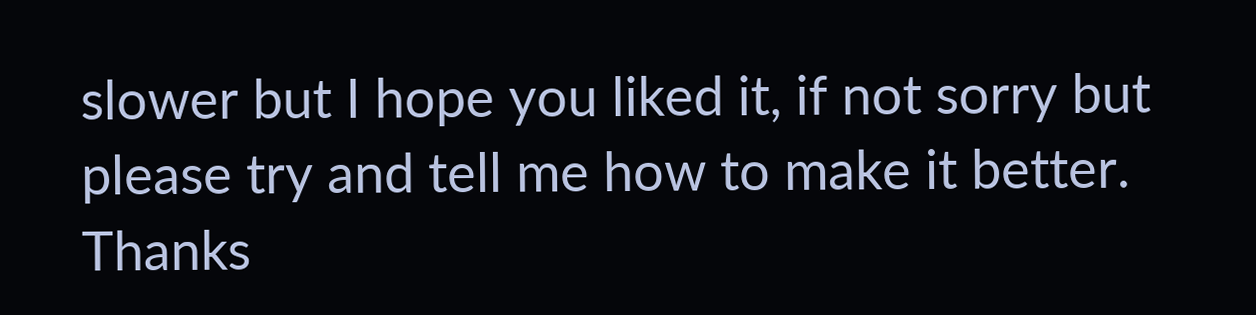slower but I hope you liked it, if not sorry but please try and tell me how to make it better. Thanks